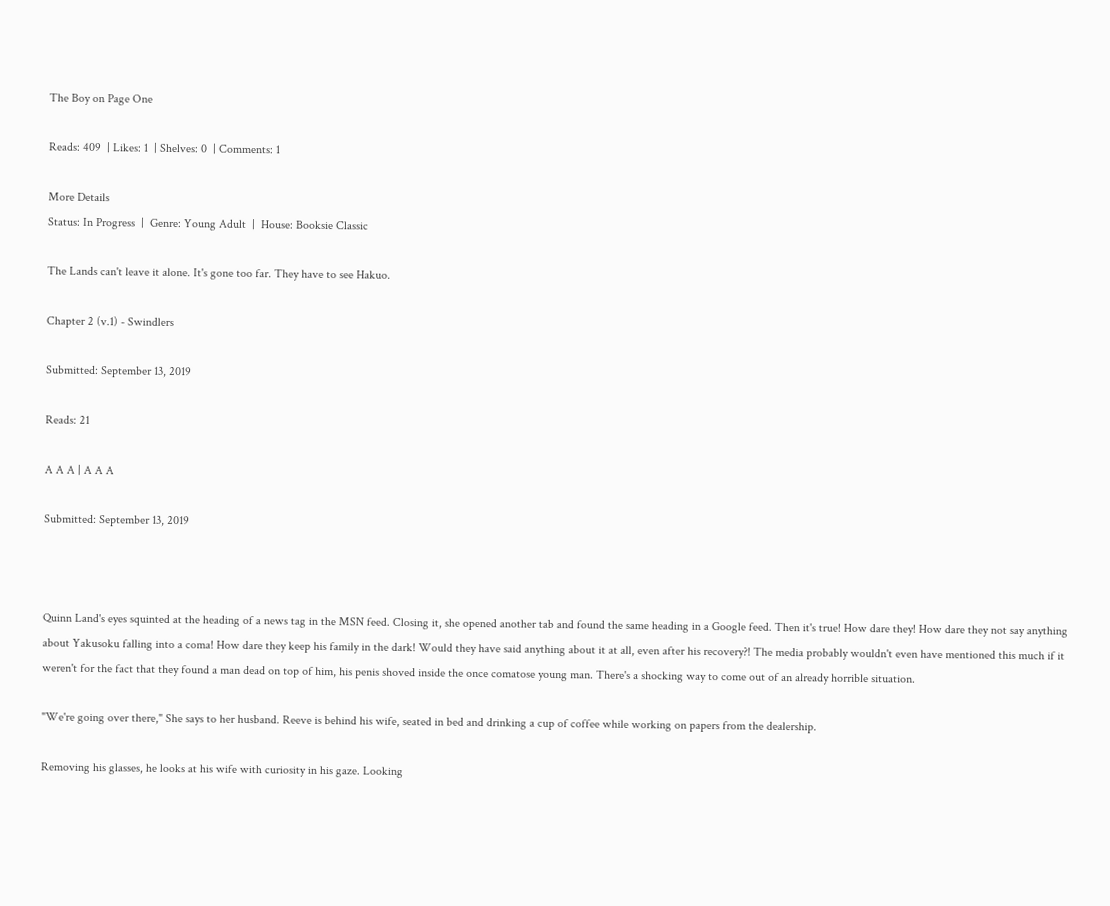The Boy on Page One

Reads: 409  | Likes: 1  | Shelves: 0  | Comments: 1

More Details
Status: In Progress  |  Genre: Young Adult  |  House: Booksie Classic

The Lands can't leave it alone. It's gone too far. They have to see Hakuo.

Chapter 2 (v.1) - Swindlers

Submitted: September 13, 2019

Reads: 21

A A A | A A A

Submitted: September 13, 2019



Quinn Land's eyes squinted at the heading of a news tag in the MSN feed. Closing it, she opened another tab and found the same heading in a Google feed. Then it's true! How dare they! How dare they not say anything about Yakusoku falling into a coma! How dare they keep his family in the dark! Would they have said anything about it at all, even after his recovery?! The media probably wouldn't even have mentioned this much if it weren't for the fact that they found a man dead on top of him, his penis shoved inside the once comatose young man. There's a shocking way to come out of an already horrible situation.

"We're going over there," She says to her husband. Reeve is behind his wife, seated in bed and drinking a cup of coffee while working on papers from the dealership.

Removing his glasses, he looks at his wife with curiosity in his gaze. Looking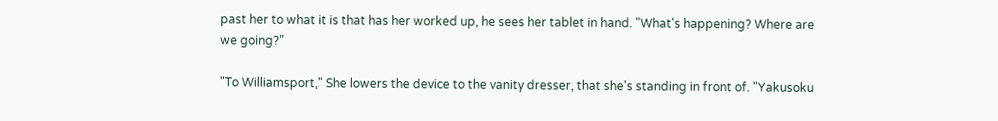past her to what it is that has her worked up, he sees her tablet in hand. "What's happening? Where are we going?"

"To Williamsport," She lowers the device to the vanity dresser, that she's standing in front of. "Yakusoku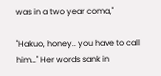was in a two year coma,"

"Hakuo, honey.. you have to call him…" Her words sank in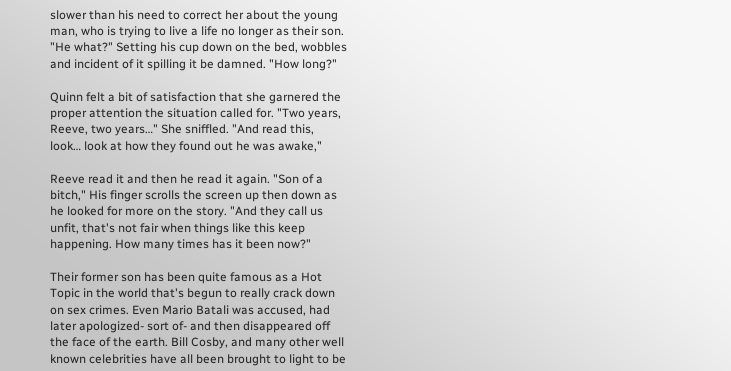slower than his need to correct her about the young man, who is trying to live a life no longer as their son. "He what?" Setting his cup down on the bed, wobbles and incident of it spilling it be damned. "How long?"

Quinn felt a bit of satisfaction that she garnered the proper attention the situation called for. "Two years, Reeve, two years…" She sniffled. "And read this, look… look at how they found out he was awake,"

Reeve read it and then he read it again. "Son of a bitch," His finger scrolls the screen up then down as he looked for more on the story. "And they call us unfit, that's not fair when things like this keep happening. How many times has it been now?"

Their former son has been quite famous as a Hot Topic in the world that's begun to really crack down on sex crimes. Even Mario Batali was accused, had later apologized- sort of- and then disappeared off the face of the earth. Bill Cosby, and many other well known celebrities have all been brought to light to be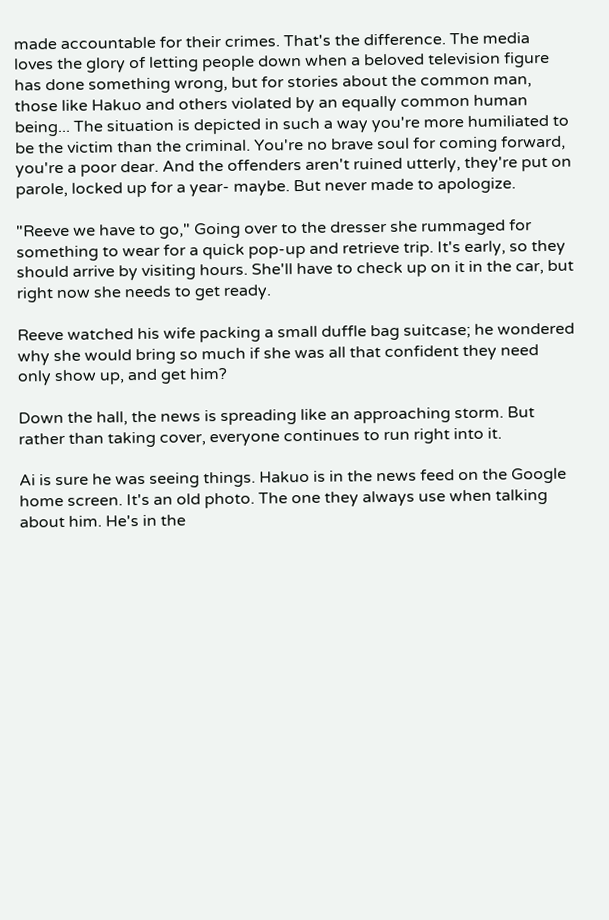made accountable for their crimes. That's the difference. The media loves the glory of letting people down when a beloved television figure has done something wrong, but for stories about the common man, those like Hakuo and others violated by an equally common human being... The situation is depicted in such a way you're more humiliated to be the victim than the criminal. You're no brave soul for coming forward, you're a poor dear. And the offenders aren't ruined utterly, they're put on parole, locked up for a year- maybe. But never made to apologize.

"Reeve we have to go," Going over to the dresser she rummaged for something to wear for a quick pop-up and retrieve trip. It's early, so they should arrive by visiting hours. She'll have to check up on it in the car, but right now she needs to get ready.

Reeve watched his wife packing a small duffle bag suitcase; he wondered why she would bring so much if she was all that confident they need only show up, and get him?

Down the hall, the news is spreading like an approaching storm. But rather than taking cover, everyone continues to run right into it.

Ai is sure he was seeing things. Hakuo is in the news feed on the Google home screen. It's an old photo. The one they always use when talking about him. He's in the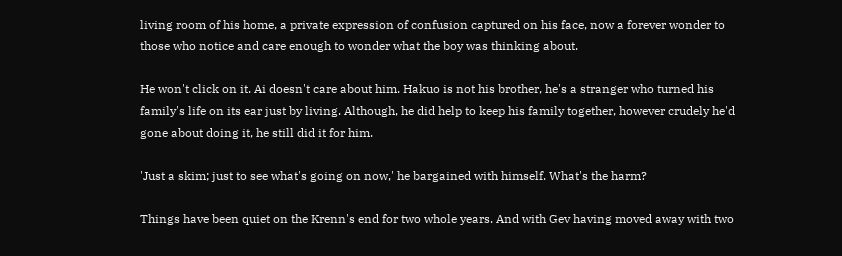living room of his home, a private expression of confusion captured on his face, now a forever wonder to those who notice and care enough to wonder what the boy was thinking about.

He won't click on it. Ai doesn't care about him. Hakuo is not his brother, he's a stranger who turned his family's life on its ear just by living. Although, he did help to keep his family together, however crudely he'd gone about doing it, he still did it for him.

'Just a skim; just to see what's going on now,' he bargained with himself. What's the harm?

Things have been quiet on the Krenn's end for two whole years. And with Gev having moved away with two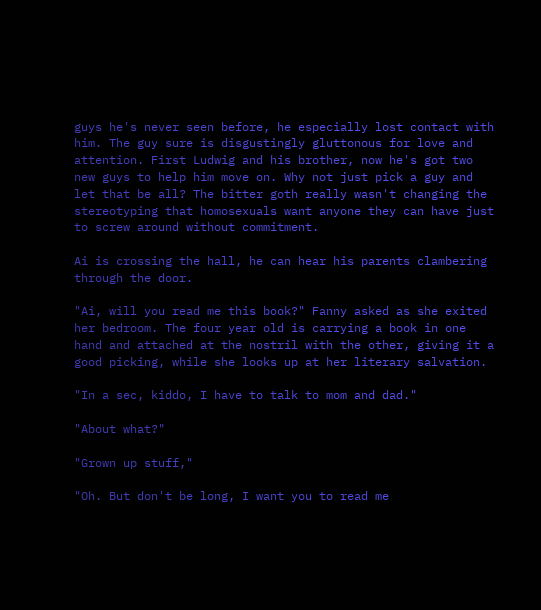guys he's never seen before, he especially lost contact with him. The guy sure is disgustingly gluttonous for love and attention. First Ludwig and his brother, now he's got two new guys to help him move on. Why not just pick a guy and let that be all? The bitter goth really wasn't changing the stereotyping that homosexuals want anyone they can have just to screw around without commitment.

Ai is crossing the hall, he can hear his parents clambering through the door.

"Ai, will you read me this book?" Fanny asked as she exited her bedroom. The four year old is carrying a book in one hand and attached at the nostril with the other, giving it a good picking, while she looks up at her literary salvation.

"In a sec, kiddo, I have to talk to mom and dad."

"About what?"

"Grown up stuff,"

"Oh. But don't be long, I want you to read me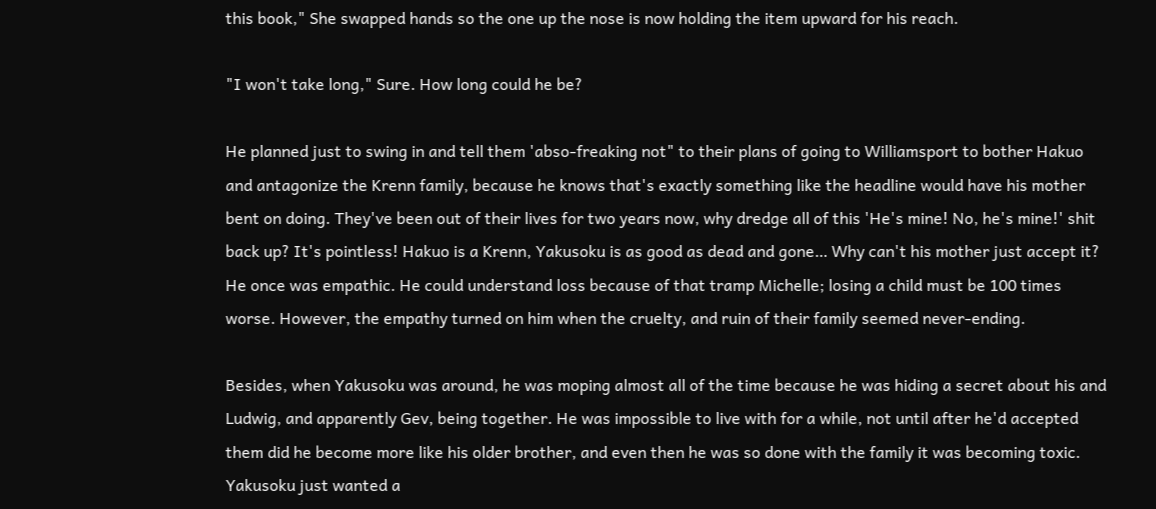this book," She swapped hands so the one up the nose is now holding the item upward for his reach.

"I won't take long," Sure. How long could he be?

He planned just to swing in and tell them 'abso-freaking not" to their plans of going to Williamsport to bother Hakuo and antagonize the Krenn family, because he knows that's exactly something like the headline would have his mother bent on doing. They've been out of their lives for two years now, why dredge all of this 'He's mine! No, he's mine!' shit back up? It's pointless! Hakuo is a Krenn, Yakusoku is as good as dead and gone… Why can't his mother just accept it? He once was empathic. He could understand loss because of that tramp Michelle; losing a child must be 100 times worse. However, the empathy turned on him when the cruelty, and ruin of their family seemed never-ending.

Besides, when Yakusoku was around, he was moping almost all of the time because he was hiding a secret about his and Ludwig, and apparently Gev, being together. He was impossible to live with for a while, not until after he'd accepted them did he become more like his older brother, and even then he was so done with the family it was becoming toxic. Yakusoku just wanted a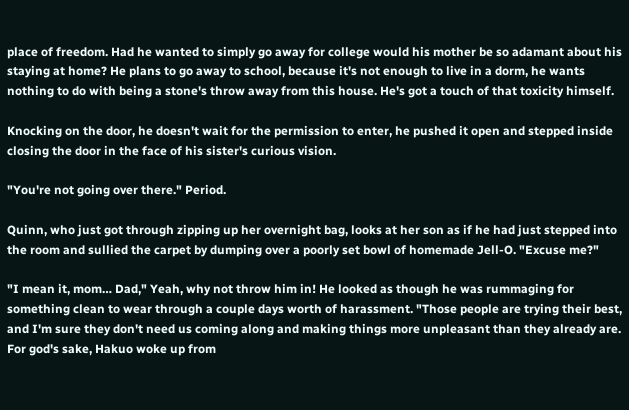place of freedom. Had he wanted to simply go away for college would his mother be so adamant about his staying at home? He plans to go away to school, because it's not enough to live in a dorm, he wants nothing to do with being a stone's throw away from this house. He's got a touch of that toxicity himself.

Knocking on the door, he doesn't wait for the permission to enter, he pushed it open and stepped inside closing the door in the face of his sister's curious vision.

"You're not going over there." Period.

Quinn, who just got through zipping up her overnight bag, looks at her son as if he had just stepped into the room and sullied the carpet by dumping over a poorly set bowl of homemade Jell-O. "Excuse me?"

"I mean it, mom… Dad," Yeah, why not throw him in! He looked as though he was rummaging for something clean to wear through a couple days worth of harassment. "Those people are trying their best, and I'm sure they don't need us coming along and making things more unpleasant than they already are. For god's sake, Hakuo woke up from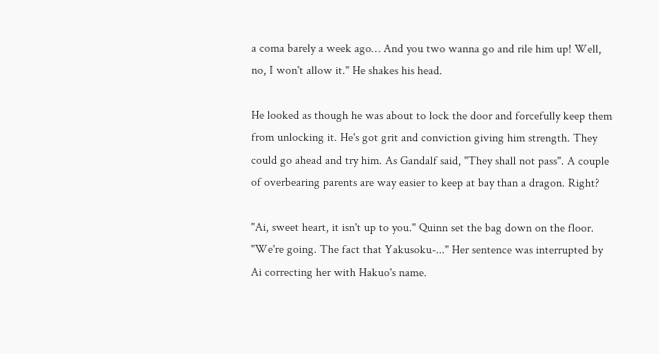a coma barely a week ago… And you two wanna go and rile him up! Well, no, I won't allow it." He shakes his head.

He looked as though he was about to lock the door and forcefully keep them from unlocking it. He's got grit and conviction giving him strength. They could go ahead and try him. As Gandalf said, "They shall not pass". A couple of overbearing parents are way easier to keep at bay than a dragon. Right?

"Ai, sweet heart, it isn't up to you." Quinn set the bag down on the floor. "We're going. The fact that Yakusoku-..." Her sentence was interrupted by Ai correcting her with Hakuo's name.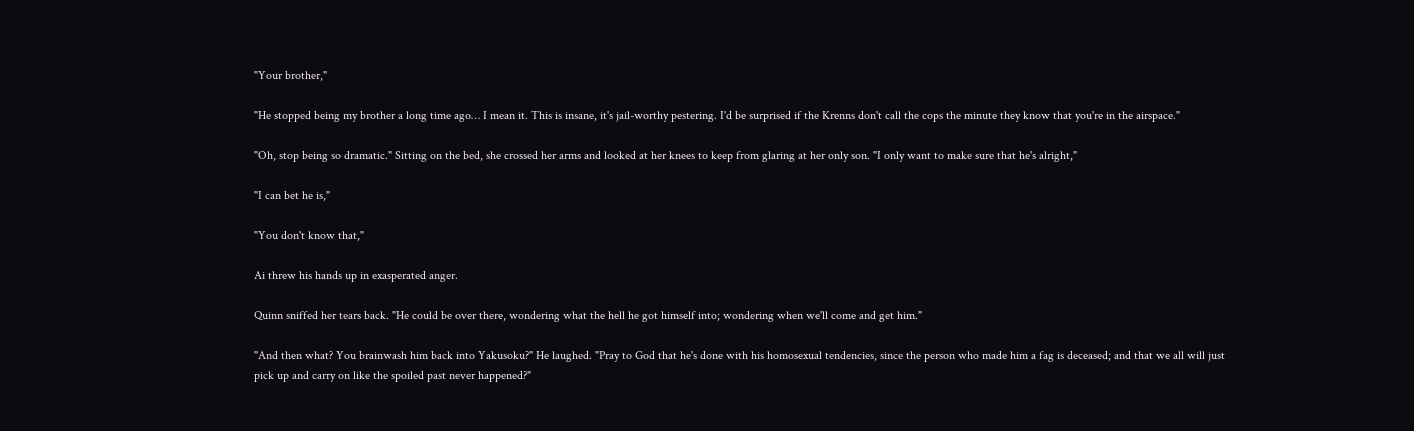"Your brother,"

"He stopped being my brother a long time ago… I mean it. This is insane, it's jail-worthy pestering. I'd be surprised if the Krenns don't call the cops the minute they know that you're in the airspace."

"Oh, stop being so dramatic." Sitting on the bed, she crossed her arms and looked at her knees to keep from glaring at her only son. "I only want to make sure that he's alright,"

"I can bet he is,"

"You don't know that,"

Ai threw his hands up in exasperated anger.

Quinn sniffed her tears back. "He could be over there, wondering what the hell he got himself into; wondering when we'll come and get him."

"And then what? You brainwash him back into Yakusoku?" He laughed. "Pray to God that he's done with his homosexual tendencies, since the person who made him a fag is deceased; and that we all will just pick up and carry on like the spoiled past never happened?"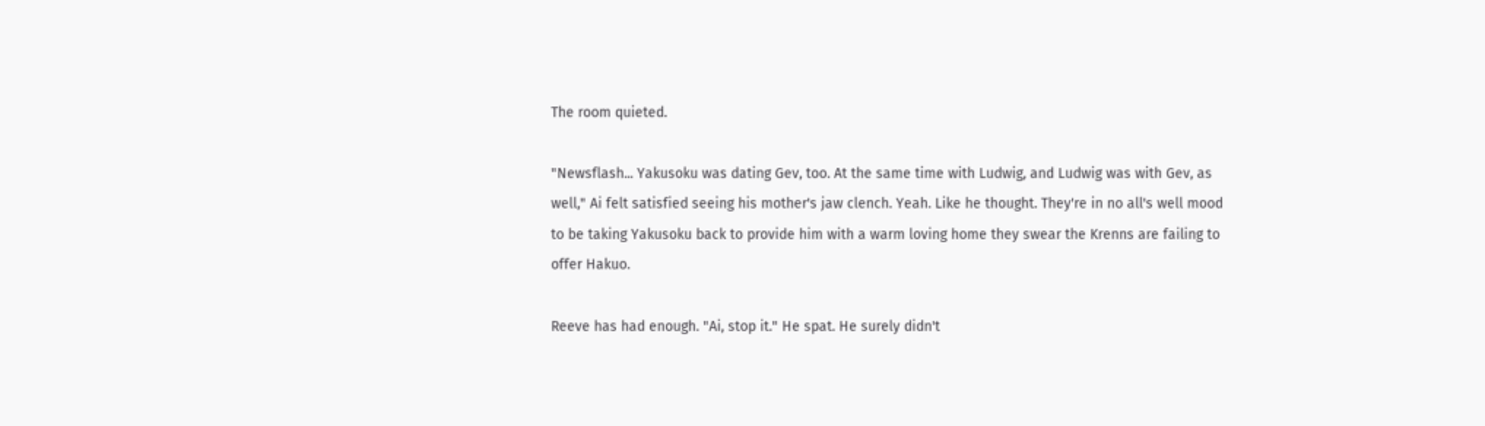The room quieted.

"Newsflash... Yakusoku was dating Gev, too. At the same time with Ludwig, and Ludwig was with Gev, as well," Ai felt satisfied seeing his mother's jaw clench. Yeah. Like he thought. They're in no all's well mood to be taking Yakusoku back to provide him with a warm loving home they swear the Krenns are failing to offer Hakuo.

Reeve has had enough. "Ai, stop it." He spat. He surely didn't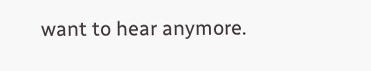want to hear anymore.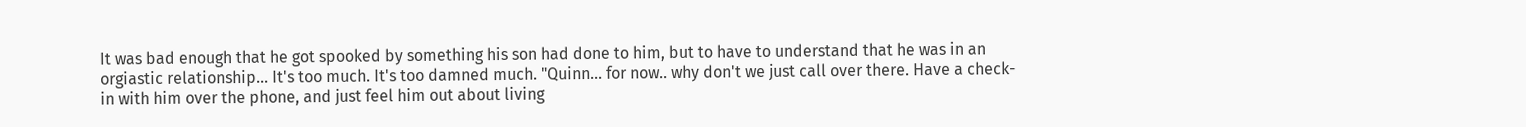It was bad enough that he got spooked by something his son had done to him, but to have to understand that he was in an orgiastic relationship… It's too much. It's too damned much. "Quinn… for now.. why don't we just call over there. Have a check-in with him over the phone, and just feel him out about living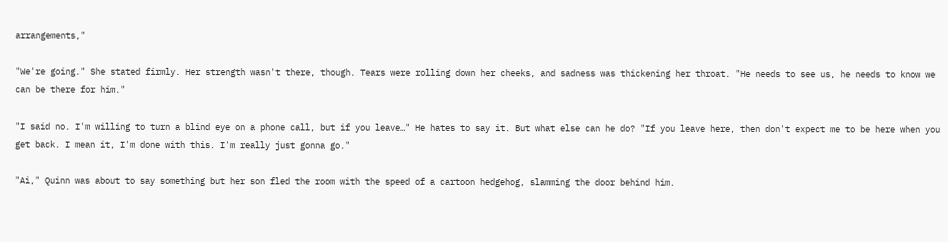arrangements,"

"We're going." She stated firmly. Her strength wasn't there, though. Tears were rolling down her cheeks, and sadness was thickening her throat. "He needs to see us, he needs to know we can be there for him."

"I said no. I'm willing to turn a blind eye on a phone call, but if you leave…" He hates to say it. But what else can he do? "If you leave here, then don't expect me to be here when you get back. I mean it, I'm done with this. I'm really just gonna go."

"Ai," Quinn was about to say something but her son fled the room with the speed of a cartoon hedgehog, slamming the door behind him.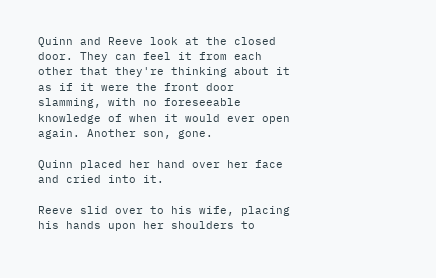Quinn and Reeve look at the closed door. They can feel it from each other that they're thinking about it as if it were the front door slamming, with no foreseeable knowledge of when it would ever open again. Another son, gone.

Quinn placed her hand over her face and cried into it.

Reeve slid over to his wife, placing his hands upon her shoulders to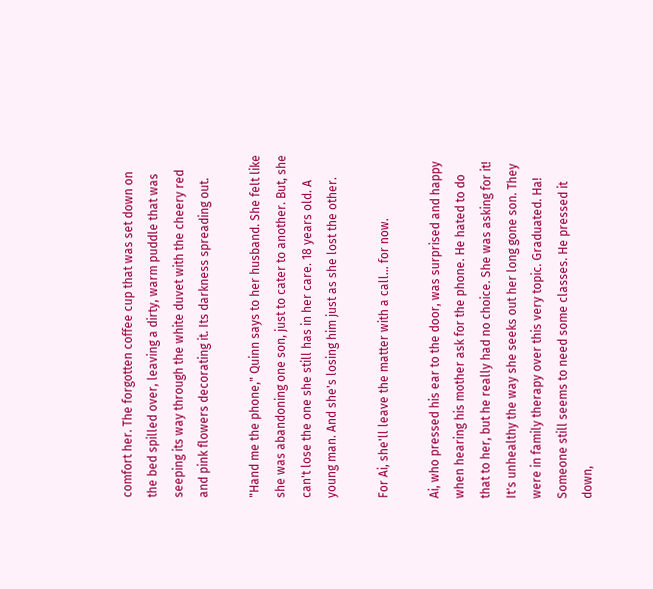comfort her. The forgotten coffee cup that was set down on the bed spilled over, leaving a dirty, warm puddle that was seeping its way through the white duvet with the cheery red and pink flowers decorating it. Its darkness spreading out.

"Hand me the phone," Quinn says to her husband. She felt like she was abandoning one son, just to cater to another. But, she can't lose the one she still has in her care. 18 years old. A young man. And she's losing him just as she lost the other.

For Ai, she'll leave the matter with a call… for now.

Ai, who pressed his ear to the door, was surprised and happy when hearing his mother ask for the phone. He hated to do that to her, but he really had no choice. She was asking for it! It's unhealthy the way she seeks out her long gone son. They were in family therapy over this very topic. Graduated. Ha! Someone still seems to need some classes. He pressed it down,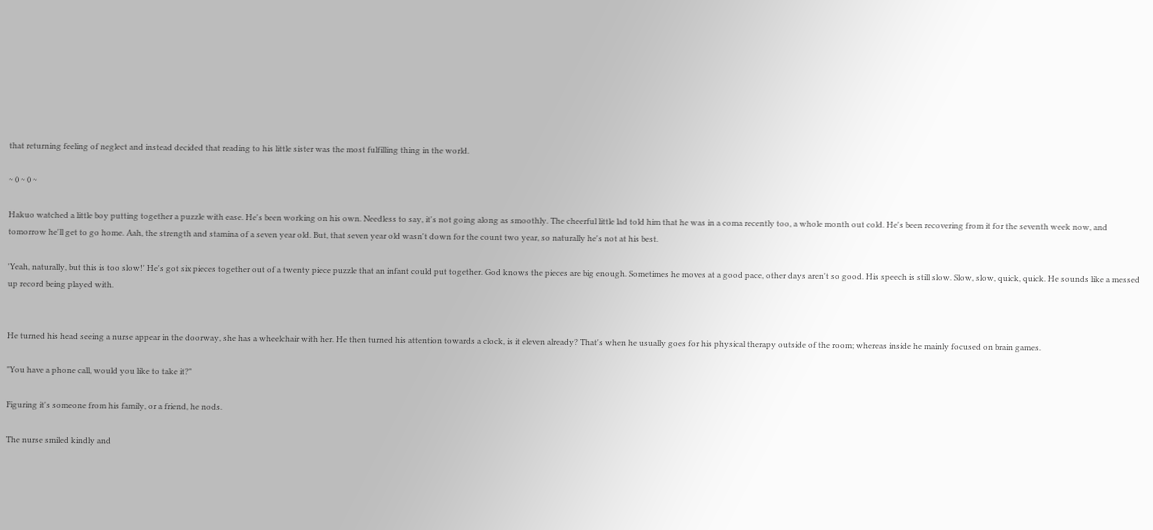that returning feeling of neglect and instead decided that reading to his little sister was the most fulfilling thing in the world.

~ 0 ~ 0 ~

Hakuo watched a little boy putting together a puzzle with ease. He's been working on his own. Needless to say, it's not going along as smoothly. The cheerful little lad told him that he was in a coma recently too, a whole month out cold. He's been recovering from it for the seventh week now, and tomorrow he'll get to go home. Aah, the strength and stamina of a seven year old. But, that seven year old wasn't down for the count two year, so naturally he's not at his best.

'Yeah, naturally, but this is too slow!' He's got six pieces together out of a twenty piece puzzle that an infant could put together. God knows the pieces are big enough. Sometimes he moves at a good pace, other days aren't so good. His speech is still slow. Slow, slow, quick, quick. He sounds like a messed up record being played with.


He turned his head seeing a nurse appear in the doorway, she has a wheelchair with her. He then turned his attention towards a clock, is it eleven already? That's when he usually goes for his physical therapy outside of the room; whereas inside he mainly focused on brain games.

"You have a phone call, would you like to take it?"

Figuring it's someone from his family, or a friend, he nods.

The nurse smiled kindly and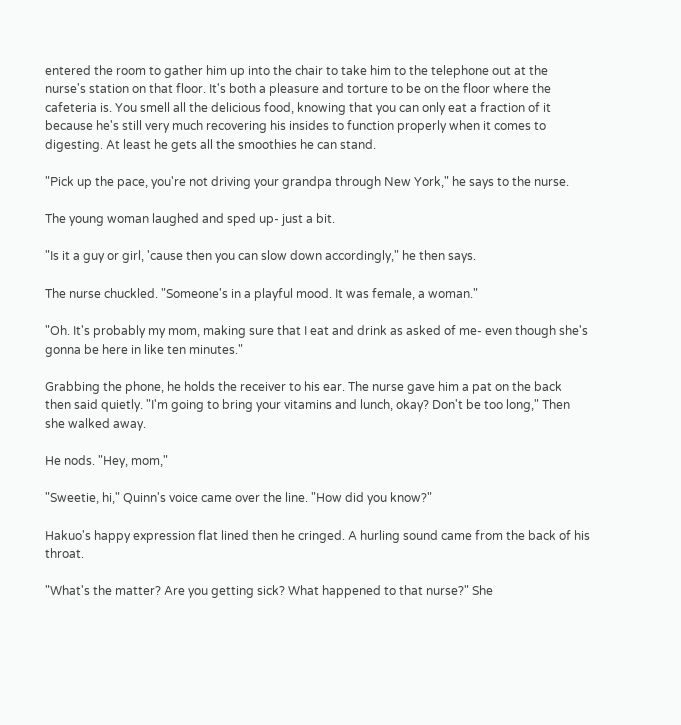entered the room to gather him up into the chair to take him to the telephone out at the nurse's station on that floor. It's both a pleasure and torture to be on the floor where the cafeteria is. You smell all the delicious food, knowing that you can only eat a fraction of it because he's still very much recovering his insides to function properly when it comes to digesting. At least he gets all the smoothies he can stand.

"Pick up the pace, you're not driving your grandpa through New York," he says to the nurse.

The young woman laughed and sped up- just a bit.

"Is it a guy or girl, 'cause then you can slow down accordingly," he then says.

The nurse chuckled. "Someone's in a playful mood. It was female, a woman."

"Oh. It's probably my mom, making sure that I eat and drink as asked of me- even though she's gonna be here in like ten minutes."

Grabbing the phone, he holds the receiver to his ear. The nurse gave him a pat on the back then said quietly. "I'm going to bring your vitamins and lunch, okay? Don't be too long," Then she walked away.

He nods. "Hey, mom,"

"Sweetie, hi," Quinn's voice came over the line. "How did you know?"

Hakuo's happy expression flat lined then he cringed. A hurling sound came from the back of his throat.

"What's the matter? Are you getting sick? What happened to that nurse?" She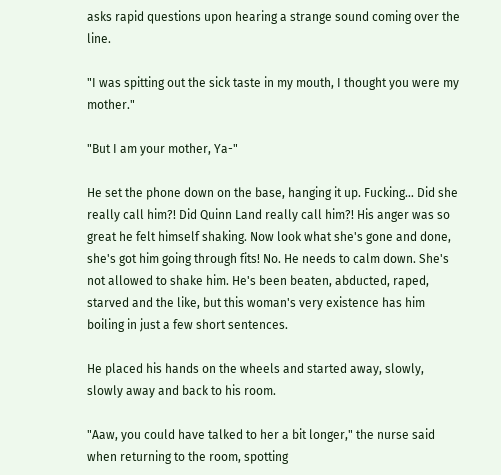asks rapid questions upon hearing a strange sound coming over the line.

"I was spitting out the sick taste in my mouth, I thought you were my mother."

"But I am your mother, Ya-"

He set the phone down on the base, hanging it up. Fucking… Did she really call him?! Did Quinn Land really call him?! His anger was so great he felt himself shaking. Now look what she's gone and done, she's got him going through fits! No. He needs to calm down. She's not allowed to shake him. He's been beaten, abducted, raped, starved and the like, but this woman's very existence has him boiling in just a few short sentences.

He placed his hands on the wheels and started away, slowly, slowly away and back to his room.

"Aaw, you could have talked to her a bit longer," the nurse said when returning to the room, spotting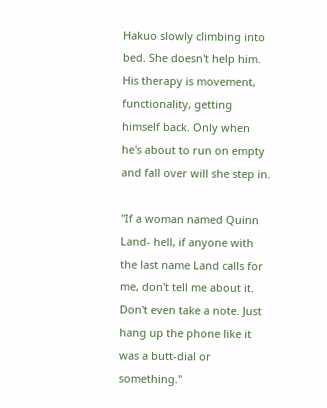Hakuo slowly climbing into bed. She doesn't help him. His therapy is movement, functionality, getting himself back. Only when he's about to run on empty and fall over will she step in.

"If a woman named Quinn Land- hell, if anyone with the last name Land calls for me, don't tell me about it. Don't even take a note. Just hang up the phone like it was a butt-dial or something."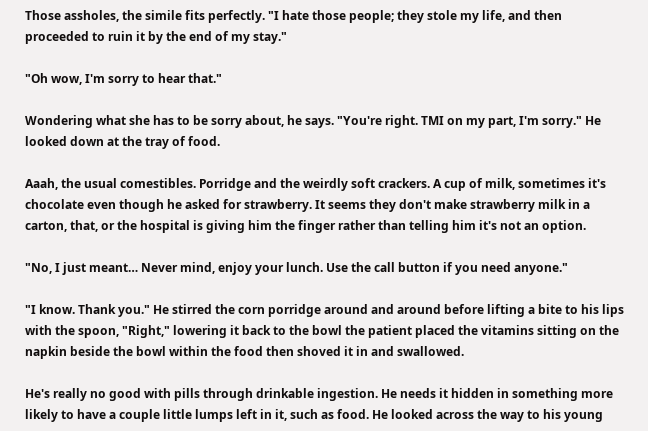Those assholes, the simile fits perfectly. "I hate those people; they stole my life, and then proceeded to ruin it by the end of my stay."

"Oh wow, I'm sorry to hear that."

Wondering what she has to be sorry about, he says. "You're right. TMI on my part, I'm sorry." He looked down at the tray of food.

Aaah, the usual comestibles. Porridge and the weirdly soft crackers. A cup of milk, sometimes it's chocolate even though he asked for strawberry. It seems they don't make strawberry milk in a carton, that, or the hospital is giving him the finger rather than telling him it's not an option.

"No, I just meant… Never mind, enjoy your lunch. Use the call button if you need anyone."

"I know. Thank you." He stirred the corn porridge around and around before lifting a bite to his lips with the spoon, "Right," lowering it back to the bowl the patient placed the vitamins sitting on the napkin beside the bowl within the food then shoved it in and swallowed.

He's really no good with pills through drinkable ingestion. He needs it hidden in something more likely to have a couple little lumps left in it, such as food. He looked across the way to his young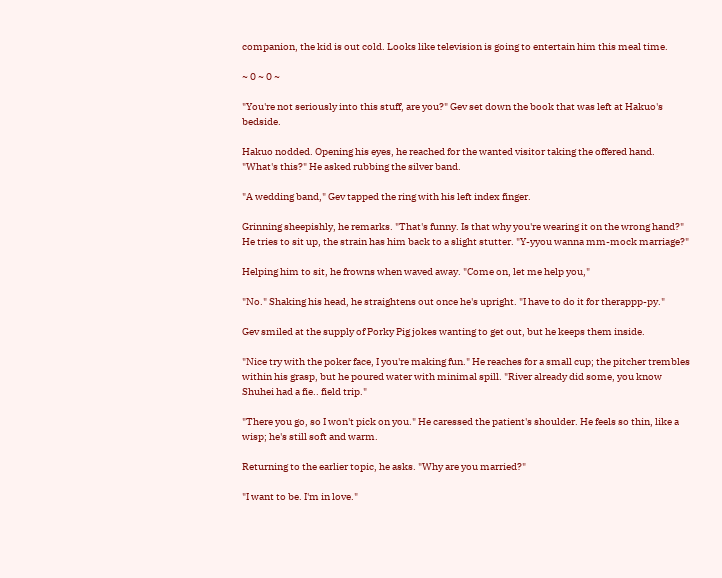companion, the kid is out cold. Looks like television is going to entertain him this meal time.

~ 0 ~ 0 ~

"You're not seriously into this stuff, are you?" Gev set down the book that was left at Hakuo's bedside.

Hakuo nodded. Opening his eyes, he reached for the wanted visitor taking the offered hand. "What's this?" He asked rubbing the silver band.

"A wedding band," Gev tapped the ring with his left index finger.

Grinning sheepishly, he remarks. "That's funny. Is that why you're wearing it on the wrong hand?" He tries to sit up, the strain has him back to a slight stutter. "Y-yyou wanna mm-mock marriage?"

Helping him to sit, he frowns when waved away. "Come on, let me help you,"

"No." Shaking his head, he straightens out once he's upright. "I have to do it for therappp-py."

Gev smiled at the supply of Porky Pig jokes wanting to get out, but he keeps them inside.

"Nice try with the poker face, I you're making fun." He reaches for a small cup; the pitcher trembles within his grasp, but he poured water with minimal spill. "River already did some, you know Shuhei had a fie.. field trip."

"There you go, so I won't pick on you." He caressed the patient's shoulder. He feels so thin, like a wisp; he's still soft and warm.

Returning to the earlier topic, he asks. "Why are you married?"

"I want to be. I'm in love."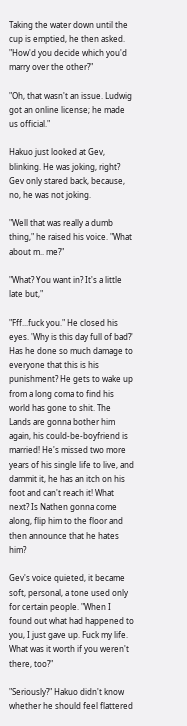Taking the water down until the cup is emptied, he then asked. "How'd you decide which you'd marry over the other?"

"Oh, that wasn't an issue. Ludwig got an online license; he made us official."

Hakuo just looked at Gev, blinking. He was joking, right? Gev only stared back, because, no, he was not joking.

"Well that was really a dumb thing," he raised his voice. "What about m.. me?"

"What? You want in? It's a little late but,"

"Fff...fuck you." He closed his eyes. 'Why is this day full of bad?' Has he done so much damage to everyone that this is his punishment? He gets to wake up from a long coma to find his world has gone to shit. The Lands are gonna bother him again, his could-be-boyfriend is married! He's missed two more years of his single life to live, and dammit it, he has an itch on his foot and can't reach it! What next? Is Nathen gonna come along, flip him to the floor and then announce that he hates him?

Gev's voice quieted, it became soft, personal, a tone used only for certain people. "When I found out what had happened to you, I just gave up. Fuck my life. What was it worth if you weren't there, too?"

"Seriously?" Hakuo didn't know whether he should feel flattered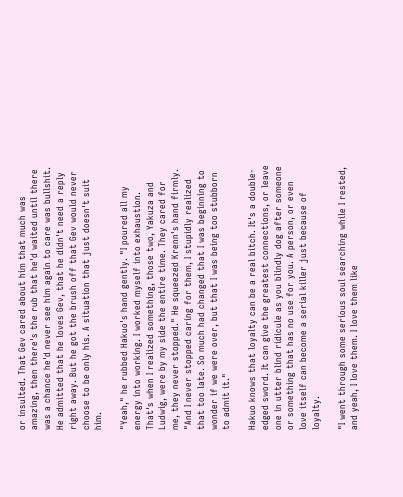or insulted. That Gev cared about him that much was amazing, then there's the rub that he'd waited until there was a chance he'd never see him again to care was bullshit. He admitted that he loves Gev, that he didn't need a reply right away. But he got the brush off that Gev would never choose to be only his. A situation that just doesn't suit him.

"Yeah," he rubbed Hakuo's hand gently. "I poured all my energy into working. I worked myself into exhaustion. That's when I realized something, those two, Yakuza and Ludwig, were by my side the entire time. They cared for me, they never stopped." He squeezed Krenn's hand firmly. "And I never stopped caring for them, I stupidly realized that too late. So much had changed that I was beginning to wonder if we were over, but that I was being too stubborn to admit it."

Hakuo knows that loyalty can be a real bitch. It's a double-edged sword. It can give the greatest connections, or leave one in utter blind ridicule as you blindly dog after someone or something that has no use for you. A person, or even love itself can become a serial killer just because of loyalty.

"I went through some serious soul searching while I rested, and yeah, I love them. I love them like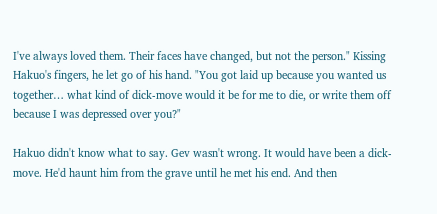I've always loved them. Their faces have changed, but not the person." Kissing Hakuo's fingers, he let go of his hand. "You got laid up because you wanted us together… what kind of dick-move would it be for me to die, or write them off because I was depressed over you?"

Hakuo didn't know what to say. Gev wasn't wrong. It would have been a dick-move. He'd haunt him from the grave until he met his end. And then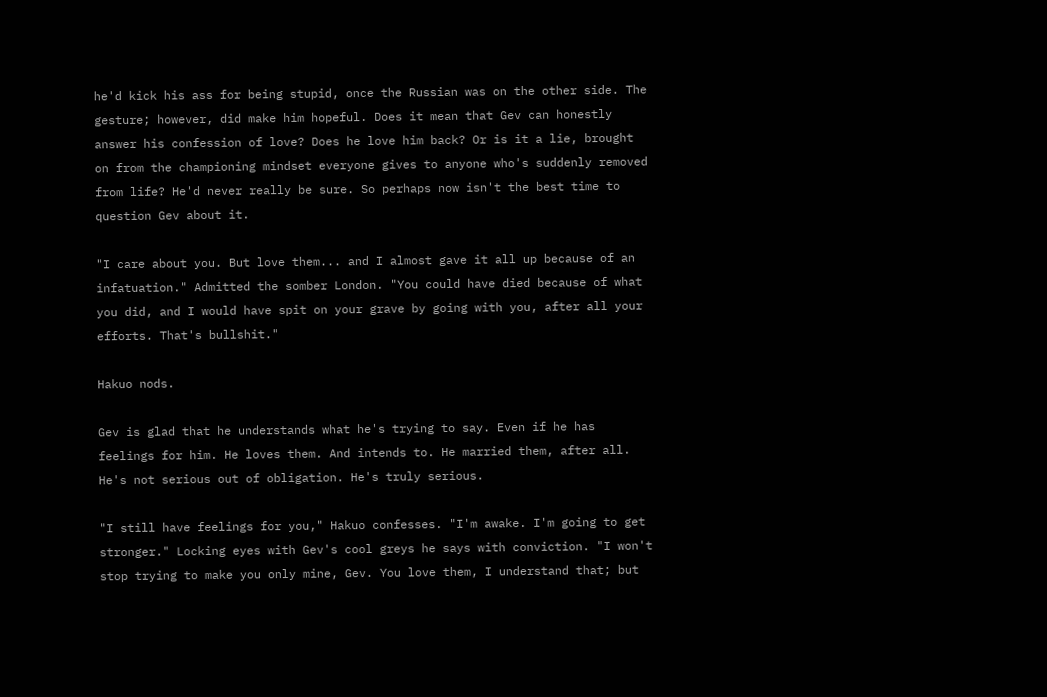he'd kick his ass for being stupid, once the Russian was on the other side. The gesture; however, did make him hopeful. Does it mean that Gev can honestly answer his confession of love? Does he love him back? Or is it a lie, brought on from the championing mindset everyone gives to anyone who's suddenly removed from life? He'd never really be sure. So perhaps now isn't the best time to question Gev about it.

"I care about you. But love them... and I almost gave it all up because of an infatuation." Admitted the somber London. "You could have died because of what you did, and I would have spit on your grave by going with you, after all your efforts. That's bullshit."

Hakuo nods.

Gev is glad that he understands what he's trying to say. Even if he has feelings for him. He loves them. And intends to. He married them, after all. He's not serious out of obligation. He's truly serious.

"I still have feelings for you," Hakuo confesses. "I'm awake. I'm going to get stronger." Locking eyes with Gev's cool greys he says with conviction. "I won't stop trying to make you only mine, Gev. You love them, I understand that; but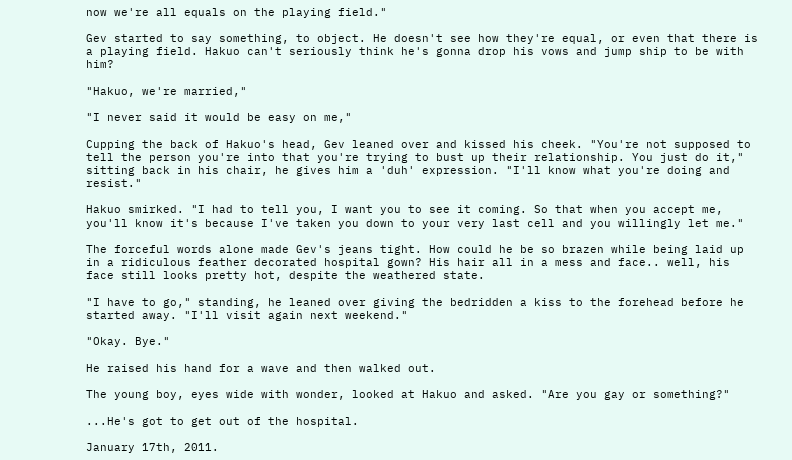now we're all equals on the playing field."

Gev started to say something, to object. He doesn't see how they're equal, or even that there is a playing field. Hakuo can't seriously think he's gonna drop his vows and jump ship to be with him?

"Hakuo, we're married,"

"I never said it would be easy on me,"

Cupping the back of Hakuo's head, Gev leaned over and kissed his cheek. "You're not supposed to tell the person you're into that you're trying to bust up their relationship. You just do it," sitting back in his chair, he gives him a 'duh' expression. "I'll know what you're doing and resist."

Hakuo smirked. "I had to tell you, I want you to see it coming. So that when you accept me, you'll know it's because I've taken you down to your very last cell and you willingly let me."

The forceful words alone made Gev's jeans tight. How could he be so brazen while being laid up in a ridiculous feather decorated hospital gown? His hair all in a mess and face.. well, his face still looks pretty hot, despite the weathered state.

"I have to go," standing, he leaned over giving the bedridden a kiss to the forehead before he started away. "I'll visit again next weekend."

"Okay. Bye."

He raised his hand for a wave and then walked out.

The young boy, eyes wide with wonder, looked at Hakuo and asked. "Are you gay or something?"

...He's got to get out of the hospital.

January 17th, 2011.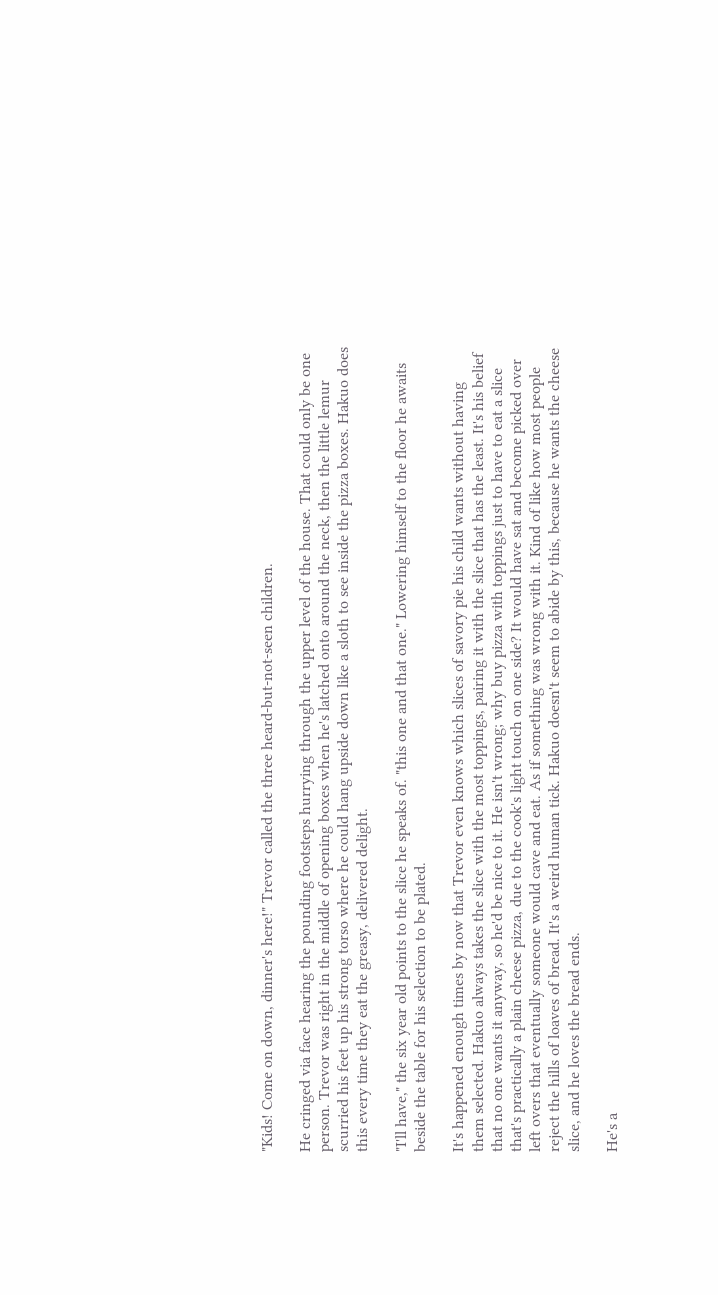"Kids! Come on down, dinner's here!" Trevor called the three heard-but-not-seen children.

He cringed via face hearing the pounding footsteps hurrying through the upper level of the house. That could only be one person. Trevor was right in the middle of opening boxes when he's latched onto around the neck, then the little lemur scurried his feet up his strong torso where he could hang upside down like a sloth to see inside the pizza boxes. Hakuo does this every time they eat the greasy, delivered delight.

"I'll have," the six year old points to the slice he speaks of. "this one and that one." Lowering himself to the floor he awaits beside the table for his selection to be plated.

It's happened enough times by now that Trevor even knows which slices of savory pie his child wants without having them selected. Hakuo always takes the slice with the most toppings, pairing it with the slice that has the least. It's his belief that no one wants it anyway, so he'd be nice to it. He isn't wrong; why buy pizza with toppings just to have to eat a slice that's practically a plain cheese pizza, due to the cook's light touch on one side? It would have sat and become picked over left overs that eventually someone would cave and eat. As if something was wrong with it. Kind of like how most people reject the hills of loaves of bread. It's a weird human tick. Hakuo doesn't seem to abide by this, because he wants the cheese slice, and he loves the bread ends.

He's a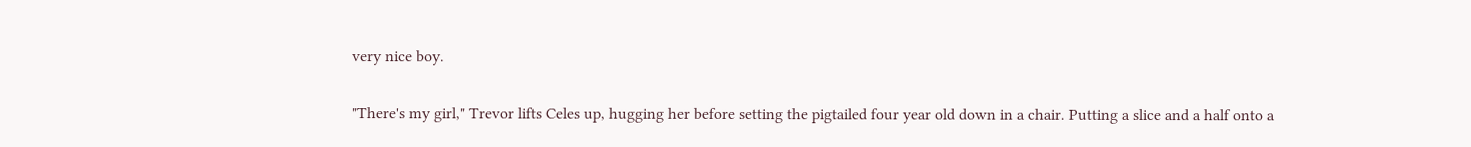very nice boy.

"There's my girl," Trevor lifts Celes up, hugging her before setting the pigtailed four year old down in a chair. Putting a slice and a half onto a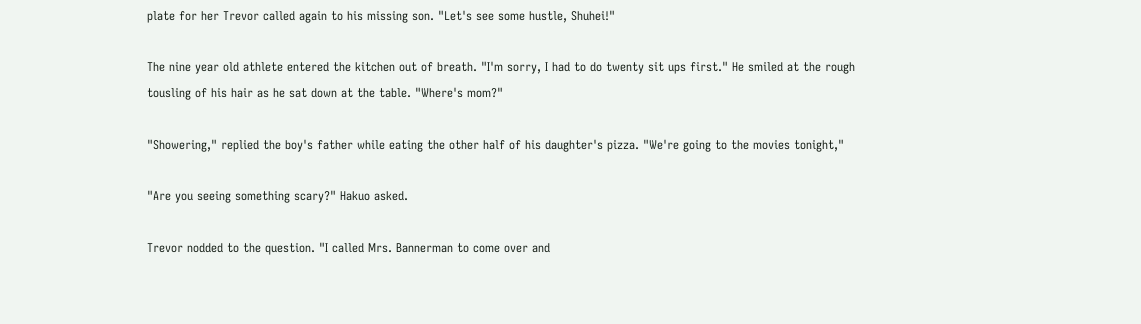plate for her Trevor called again to his missing son. "Let's see some hustle, Shuhei!"

The nine year old athlete entered the kitchen out of breath. "I'm sorry, I had to do twenty sit ups first." He smiled at the rough tousling of his hair as he sat down at the table. "Where's mom?"

"Showering," replied the boy's father while eating the other half of his daughter's pizza. "We're going to the movies tonight,"

"Are you seeing something scary?" Hakuo asked.

Trevor nodded to the question. "I called Mrs. Bannerman to come over and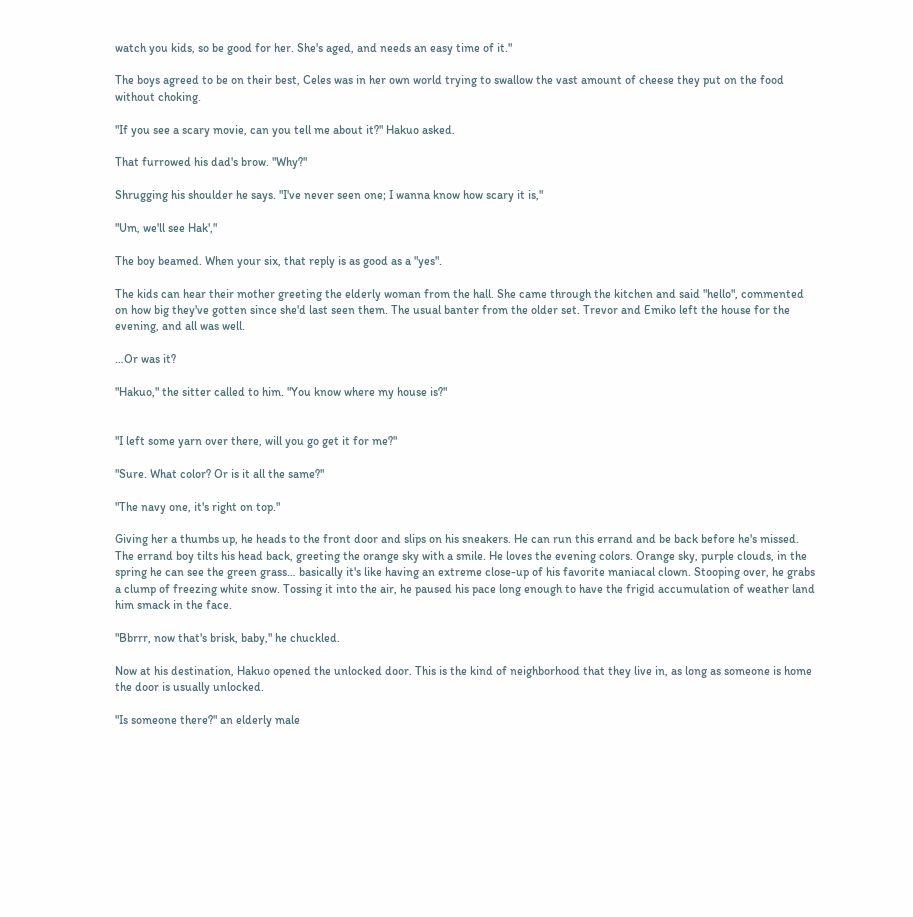watch you kids, so be good for her. She's aged, and needs an easy time of it."

The boys agreed to be on their best, Celes was in her own world trying to swallow the vast amount of cheese they put on the food without choking.

"If you see a scary movie, can you tell me about it?" Hakuo asked.

That furrowed his dad's brow. "Why?"

Shrugging his shoulder he says. "I've never seen one; I wanna know how scary it is,"

"Um, we'll see Hak',"

The boy beamed. When your six, that reply is as good as a "yes".

The kids can hear their mother greeting the elderly woman from the hall. She came through the kitchen and said "hello", commented on how big they've gotten since she'd last seen them. The usual banter from the older set. Trevor and Emiko left the house for the evening, and all was well.

…Or was it?

"Hakuo," the sitter called to him. "You know where my house is?"


"I left some yarn over there, will you go get it for me?"

"Sure. What color? Or is it all the same?"

"The navy one, it's right on top."

Giving her a thumbs up, he heads to the front door and slips on his sneakers. He can run this errand and be back before he's missed. The errand boy tilts his head back, greeting the orange sky with a smile. He loves the evening colors. Orange sky, purple clouds, in the spring he can see the green grass… basically it's like having an extreme close-up of his favorite maniacal clown. Stooping over, he grabs a clump of freezing white snow. Tossing it into the air, he paused his pace long enough to have the frigid accumulation of weather land him smack in the face.

"Bbrrr, now that's brisk, baby," he chuckled.

Now at his destination, Hakuo opened the unlocked door. This is the kind of neighborhood that they live in, as long as someone is home the door is usually unlocked.

"Is someone there?" an elderly male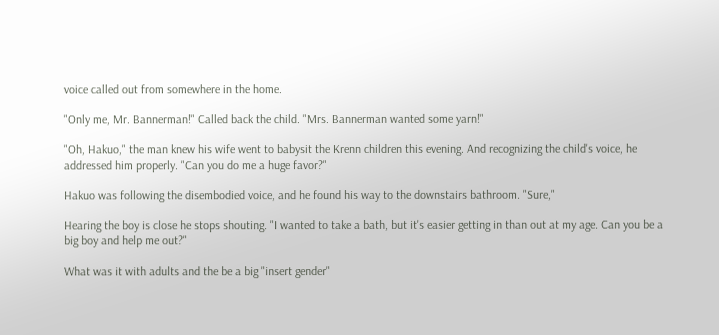voice called out from somewhere in the home.

"Only me, Mr. Bannerman!" Called back the child. "Mrs. Bannerman wanted some yarn!"

"Oh, Hakuo," the man knew his wife went to babysit the Krenn children this evening. And recognizing the child's voice, he addressed him properly. "Can you do me a huge favor?"

Hakuo was following the disembodied voice, and he found his way to the downstairs bathroom. "Sure,"

Hearing the boy is close he stops shouting. "I wanted to take a bath, but it's easier getting in than out at my age. Can you be a big boy and help me out?"

What was it with adults and the be a big "insert gender"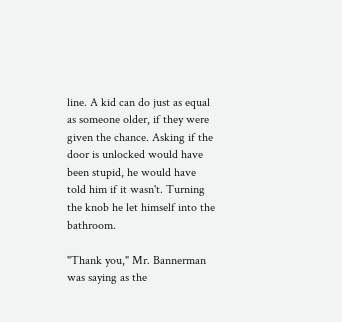line. A kid can do just as equal as someone older, if they were given the chance. Asking if the door is unlocked would have been stupid, he would have told him if it wasn't. Turning the knob he let himself into the bathroom.

"Thank you," Mr. Bannerman was saying as the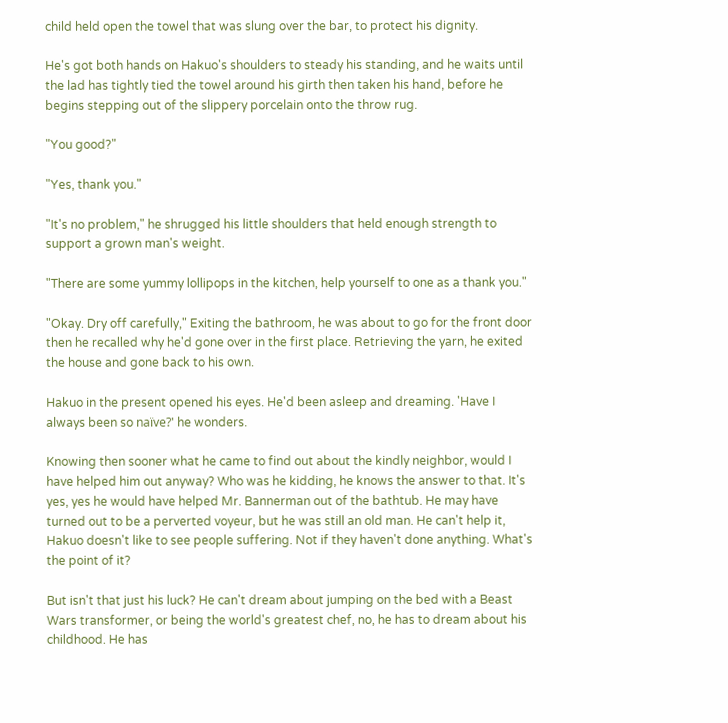child held open the towel that was slung over the bar, to protect his dignity.

He's got both hands on Hakuo's shoulders to steady his standing, and he waits until the lad has tightly tied the towel around his girth then taken his hand, before he begins stepping out of the slippery porcelain onto the throw rug.

"You good?"

"Yes, thank you."

"It's no problem," he shrugged his little shoulders that held enough strength to support a grown man's weight.

"There are some yummy lollipops in the kitchen, help yourself to one as a thank you."

"Okay. Dry off carefully," Exiting the bathroom, he was about to go for the front door then he recalled why he'd gone over in the first place. Retrieving the yarn, he exited the house and gone back to his own.

Hakuo in the present opened his eyes. He'd been asleep and dreaming. 'Have I always been so naïve?' he wonders.

Knowing then sooner what he came to find out about the kindly neighbor, would I have helped him out anyway? Who was he kidding, he knows the answer to that. It's yes, yes he would have helped Mr. Bannerman out of the bathtub. He may have turned out to be a perverted voyeur, but he was still an old man. He can't help it, Hakuo doesn't like to see people suffering. Not if they haven't done anything. What's the point of it?

But isn't that just his luck? He can't dream about jumping on the bed with a Beast Wars transformer, or being the world's greatest chef, no, he has to dream about his childhood. He has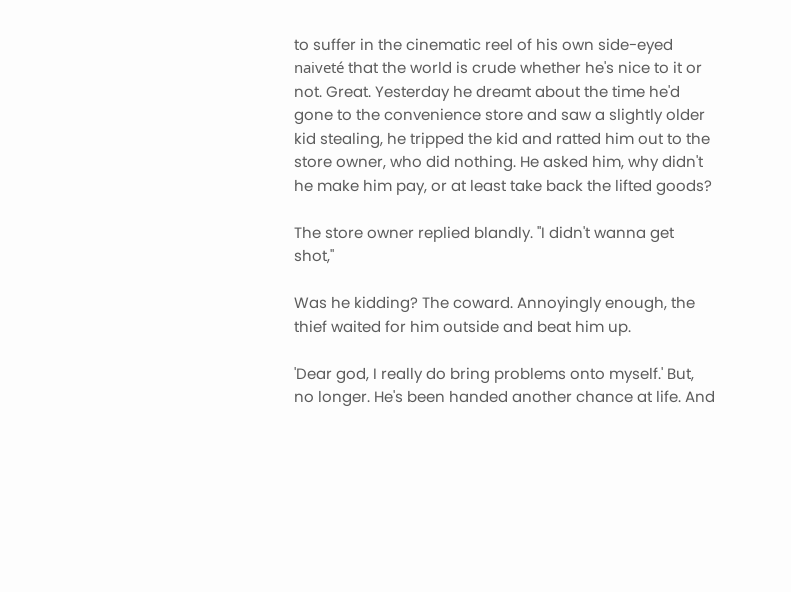to suffer in the cinematic reel of his own side-eyed naiveté that the world is crude whether he's nice to it or not. Great. Yesterday he dreamt about the time he'd gone to the convenience store and saw a slightly older kid stealing, he tripped the kid and ratted him out to the store owner, who did nothing. He asked him, why didn't he make him pay, or at least take back the lifted goods?

The store owner replied blandly. "I didn't wanna get shot,"

Was he kidding? The coward. Annoyingly enough, the thief waited for him outside and beat him up.

'Dear god, I really do bring problems onto myself.' But, no longer. He's been handed another chance at life. And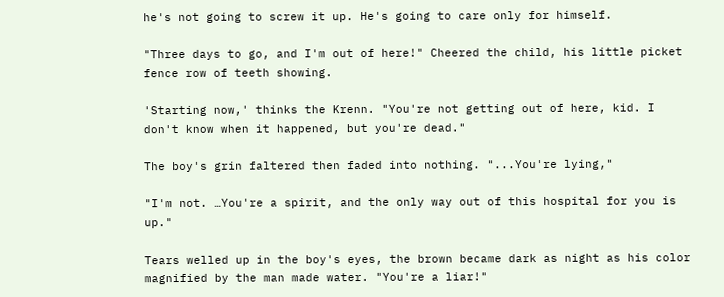he's not going to screw it up. He's going to care only for himself.

"Three days to go, and I'm out of here!" Cheered the child, his little picket fence row of teeth showing.

'Starting now,' thinks the Krenn. "You're not getting out of here, kid. I don't know when it happened, but you're dead."

The boy's grin faltered then faded into nothing. "...You're lying,"

"I'm not. …You're a spirit, and the only way out of this hospital for you is up."

Tears welled up in the boy's eyes, the brown became dark as night as his color magnified by the man made water. "You're a liar!"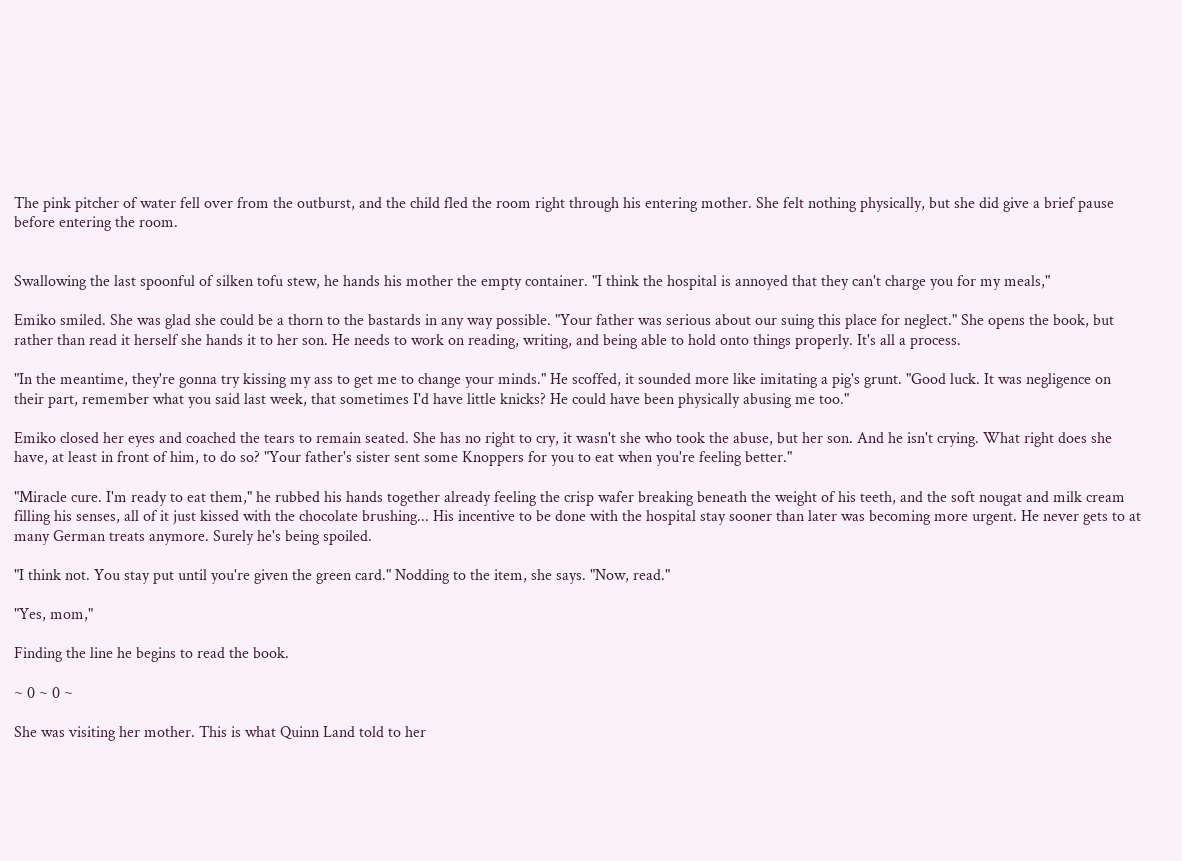The pink pitcher of water fell over from the outburst, and the child fled the room right through his entering mother. She felt nothing physically, but she did give a brief pause before entering the room.


Swallowing the last spoonful of silken tofu stew, he hands his mother the empty container. "I think the hospital is annoyed that they can't charge you for my meals,"

Emiko smiled. She was glad she could be a thorn to the bastards in any way possible. "Your father was serious about our suing this place for neglect." She opens the book, but rather than read it herself she hands it to her son. He needs to work on reading, writing, and being able to hold onto things properly. It's all a process.

"In the meantime, they're gonna try kissing my ass to get me to change your minds." He scoffed, it sounded more like imitating a pig's grunt. "Good luck. It was negligence on their part, remember what you said last week, that sometimes I'd have little knicks? He could have been physically abusing me too."

Emiko closed her eyes and coached the tears to remain seated. She has no right to cry, it wasn't she who took the abuse, but her son. And he isn't crying. What right does she have, at least in front of him, to do so? "Your father's sister sent some Knoppers for you to eat when you're feeling better."

"Miracle cure. I'm ready to eat them," he rubbed his hands together already feeling the crisp wafer breaking beneath the weight of his teeth, and the soft nougat and milk cream filling his senses, all of it just kissed with the chocolate brushing... His incentive to be done with the hospital stay sooner than later was becoming more urgent. He never gets to at many German treats anymore. Surely he's being spoiled.

"I think not. You stay put until you're given the green card." Nodding to the item, she says. "Now, read."

"Yes, mom,"

Finding the line he begins to read the book.

~ 0 ~ 0 ~

She was visiting her mother. This is what Quinn Land told to her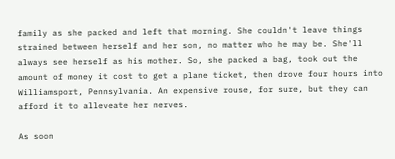family as she packed and left that morning. She couldn't leave things strained between herself and her son, no matter who he may be. She'll always see herself as his mother. So, she packed a bag, took out the amount of money it cost to get a plane ticket, then drove four hours into Williamsport, Pennsylvania. An expensive rouse, for sure, but they can afford it to alleveate her nerves.

As soon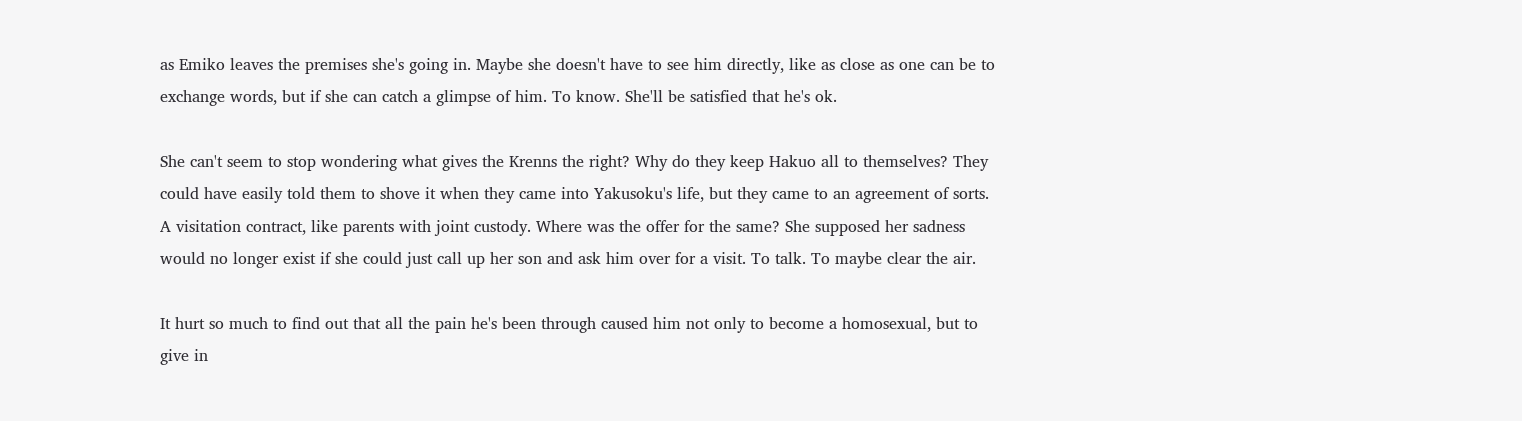as Emiko leaves the premises she's going in. Maybe she doesn't have to see him directly, like as close as one can be to exchange words, but if she can catch a glimpse of him. To know. She'll be satisfied that he's ok.

She can't seem to stop wondering what gives the Krenns the right? Why do they keep Hakuo all to themselves? They could have easily told them to shove it when they came into Yakusoku's life, but they came to an agreement of sorts. A visitation contract, like parents with joint custody. Where was the offer for the same? She supposed her sadness would no longer exist if she could just call up her son and ask him over for a visit. To talk. To maybe clear the air.

It hurt so much to find out that all the pain he's been through caused him not only to become a homosexual, but to give in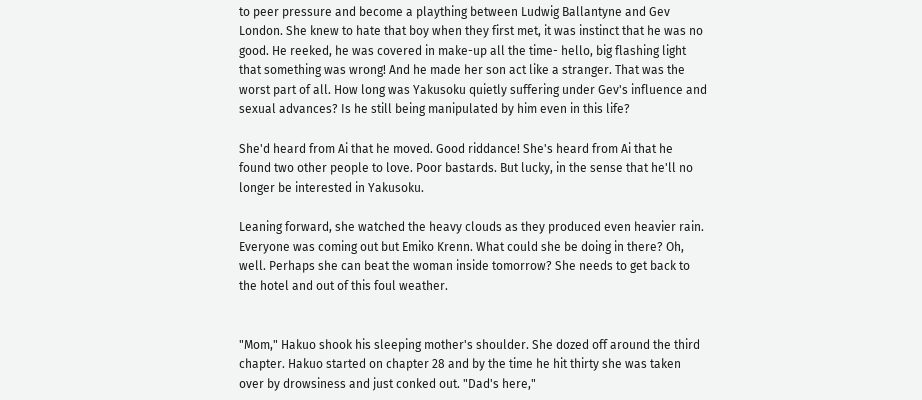to peer pressure and become a plaything between Ludwig Ballantyne and Gev London. She knew to hate that boy when they first met, it was instinct that he was no good. He reeked, he was covered in make-up all the time- hello, big flashing light that something was wrong! And he made her son act like a stranger. That was the worst part of all. How long was Yakusoku quietly suffering under Gev's influence and sexual advances? Is he still being manipulated by him even in this life?

She'd heard from Ai that he moved. Good riddance! She's heard from Ai that he found two other people to love. Poor bastards. But lucky, in the sense that he'll no longer be interested in Yakusoku.

Leaning forward, she watched the heavy clouds as they produced even heavier rain. Everyone was coming out but Emiko Krenn. What could she be doing in there? Oh, well. Perhaps she can beat the woman inside tomorrow? She needs to get back to the hotel and out of this foul weather.


"Mom," Hakuo shook his sleeping mother's shoulder. She dozed off around the third chapter. Hakuo started on chapter 28 and by the time he hit thirty she was taken over by drowsiness and just conked out. "Dad's here,"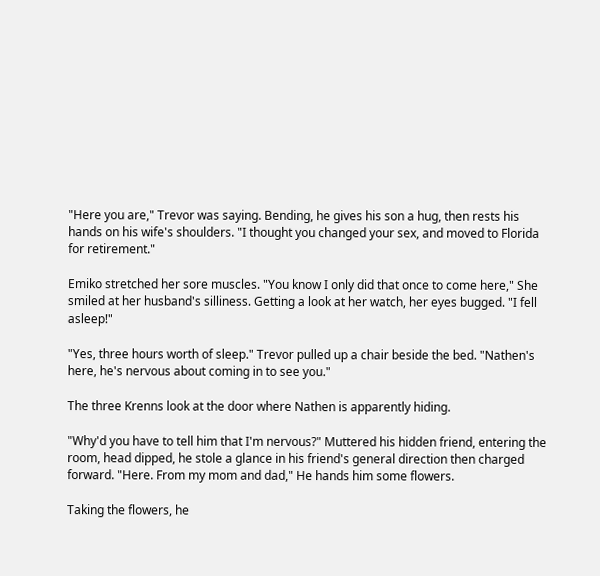"Here you are," Trevor was saying. Bending, he gives his son a hug, then rests his hands on his wife's shoulders. "I thought you changed your sex, and moved to Florida for retirement."

Emiko stretched her sore muscles. "You know I only did that once to come here," She smiled at her husband's silliness. Getting a look at her watch, her eyes bugged. "I fell asleep!"

"Yes, three hours worth of sleep." Trevor pulled up a chair beside the bed. "Nathen's here, he's nervous about coming in to see you."

The three Krenns look at the door where Nathen is apparently hiding.

"Why'd you have to tell him that I'm nervous?" Muttered his hidden friend, entering the room, head dipped, he stole a glance in his friend's general direction then charged forward. "Here. From my mom and dad," He hands him some flowers.

Taking the flowers, he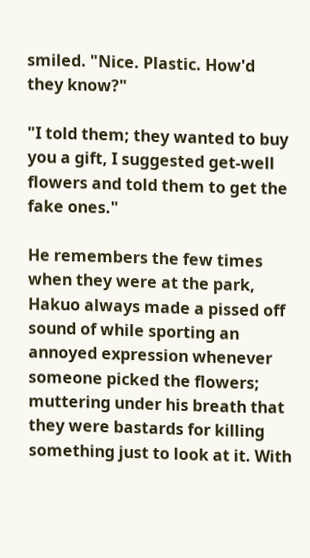smiled. "Nice. Plastic. How'd they know?"

"I told them; they wanted to buy you a gift, I suggested get-well flowers and told them to get the fake ones."

He remembers the few times when they were at the park, Hakuo always made a pissed off sound of while sporting an annoyed expression whenever someone picked the flowers; muttering under his breath that they were bastards for killing something just to look at it. With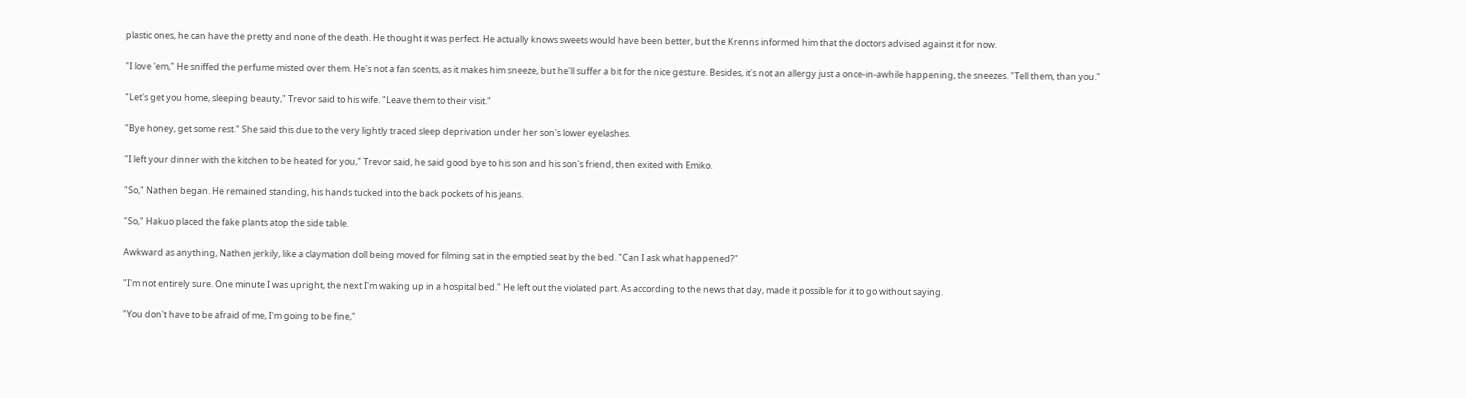plastic ones, he can have the pretty and none of the death. He thought it was perfect. He actually knows sweets would have been better, but the Krenns informed him that the doctors advised against it for now.

"I love 'em," He sniffed the perfume misted over them. He's not a fan scents, as it makes him sneeze, but he'll suffer a bit for the nice gesture. Besides, it's not an allergy just a once-in-awhile happening, the sneezes. "Tell them, than you."

"Let's get you home, sleeping beauty," Trevor said to his wife. "Leave them to their visit."

"Bye honey, get some rest." She said this due to the very lightly traced sleep deprivation under her son's lower eyelashes.

"I left your dinner with the kitchen to be heated for you," Trevor said, he said good bye to his son and his son's friend, then exited with Emiko.

"So," Nathen began. He remained standing, his hands tucked into the back pockets of his jeans.

"So," Hakuo placed the fake plants atop the side table.

Awkward as anything, Nathen jerkily, like a claymation doll being moved for filming sat in the emptied seat by the bed. "Can I ask what happened?"

"I'm not entirely sure. One minute I was upright, the next I'm waking up in a hospital bed." He left out the violated part. As according to the news that day, made it possible for it to go without saying.

"You don't have to be afraid of me, I'm going to be fine,"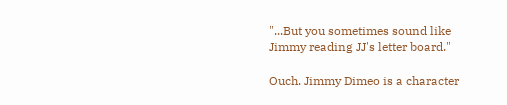"...But you sometimes sound like Jimmy reading JJ's letter board."

Ouch. Jimmy Dimeo is a character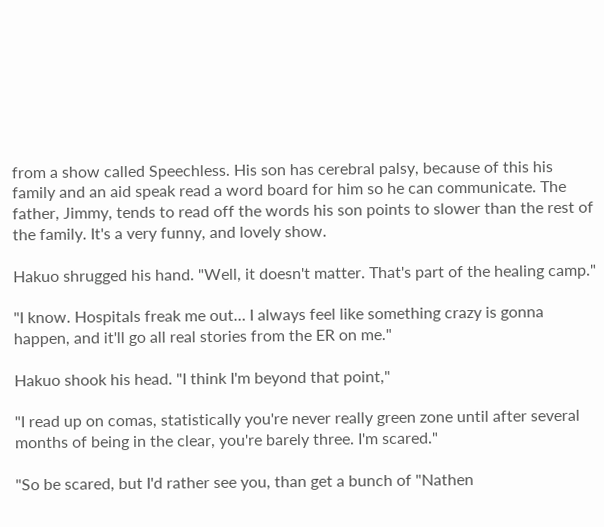from a show called Speechless. His son has cerebral palsy, because of this his family and an aid speak read a word board for him so he can communicate. The father, Jimmy, tends to read off the words his son points to slower than the rest of the family. It's a very funny, and lovely show.

Hakuo shrugged his hand. "Well, it doesn't matter. That's part of the healing camp."

"I know. Hospitals freak me out… I always feel like something crazy is gonna happen, and it'll go all real stories from the ER on me."

Hakuo shook his head. "I think I'm beyond that point,"

"I read up on comas, statistically you're never really green zone until after several months of being in the clear, you're barely three. I'm scared."

"So be scared, but I'd rather see you, than get a bunch of "Nathen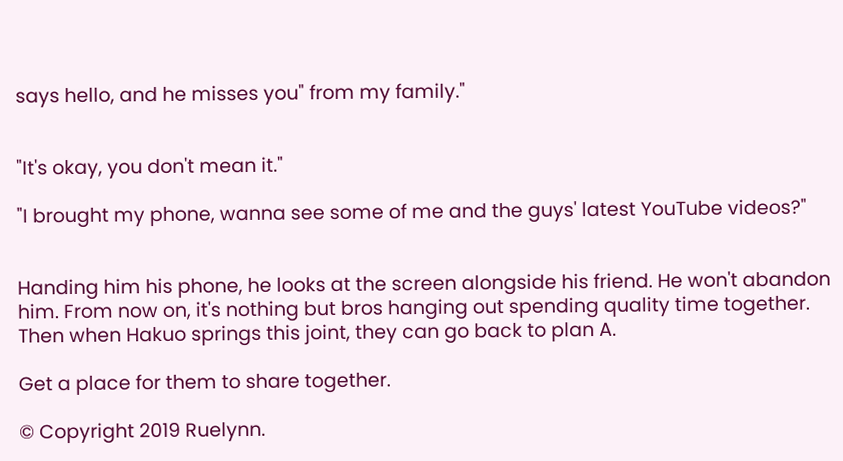says hello, and he misses you" from my family."


"It's okay, you don't mean it."

"I brought my phone, wanna see some of me and the guys' latest YouTube videos?"


Handing him his phone, he looks at the screen alongside his friend. He won't abandon him. From now on, it's nothing but bros hanging out spending quality time together. Then when Hakuo springs this joint, they can go back to plan A.

Get a place for them to share together.

© Copyright 2019 Ruelynn.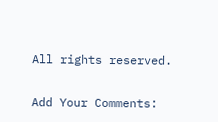All rights reserved.


Add Your Comments: